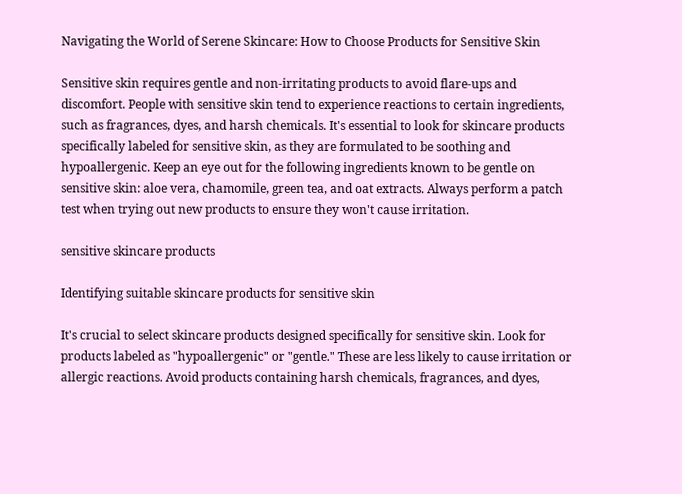Navigating the World of Serene Skincare: How to Choose Products for Sensitive Skin

Sensitive skin requires gentle and non-irritating products to avoid flare-ups and discomfort. People with sensitive skin tend to experience reactions to certain ingredients, such as fragrances, dyes, and harsh chemicals. It's essential to look for skincare products specifically labeled for sensitive skin, as they are formulated to be soothing and hypoallergenic. Keep an eye out for the following ingredients known to be gentle on sensitive skin: aloe vera, chamomile, green tea, and oat extracts. Always perform a patch test when trying out new products to ensure they won't cause irritation.

sensitive skincare products

Identifying suitable skincare products for sensitive skin

It's crucial to select skincare products designed specifically for sensitive skin. Look for products labeled as "hypoallergenic" or "gentle." These are less likely to cause irritation or allergic reactions. Avoid products containing harsh chemicals, fragrances, and dyes,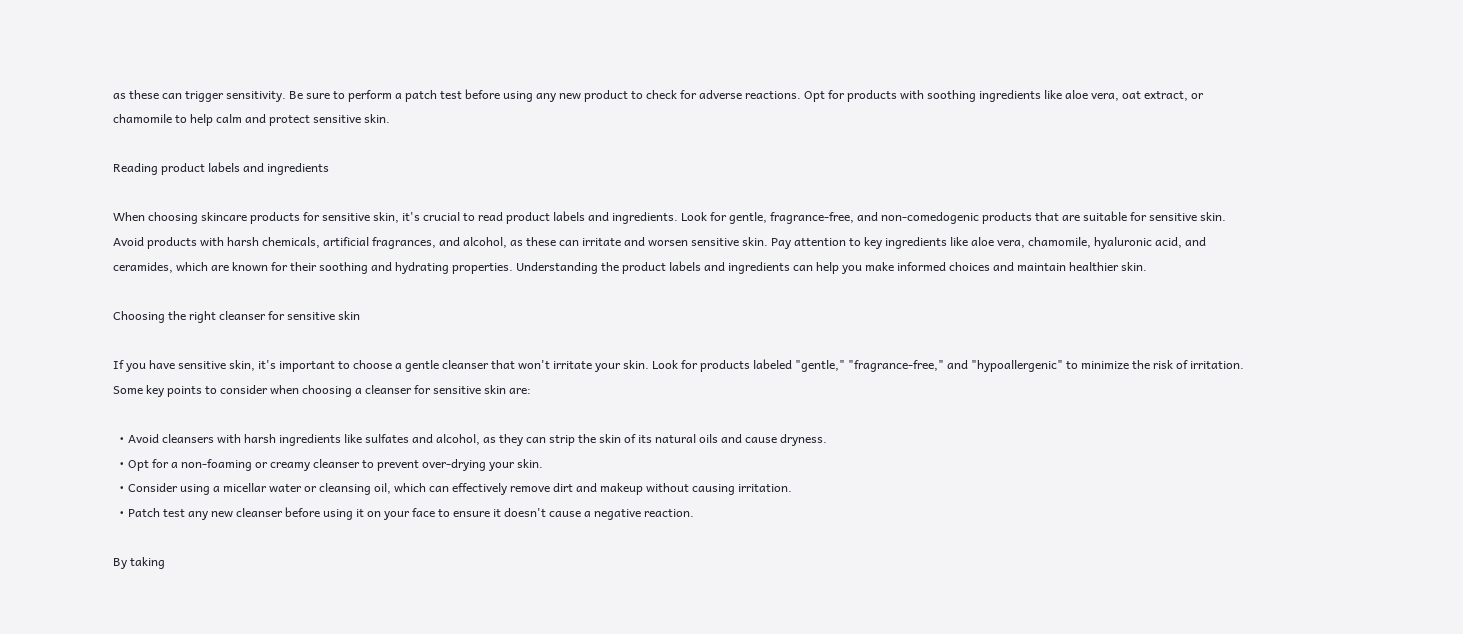as these can trigger sensitivity. Be sure to perform a patch test before using any new product to check for adverse reactions. Opt for products with soothing ingredients like aloe vera, oat extract, or chamomile to help calm and protect sensitive skin.

Reading product labels and ingredients

When choosing skincare products for sensitive skin, it's crucial to read product labels and ingredients. Look for gentle, fragrance-free, and non-comedogenic products that are suitable for sensitive skin. Avoid products with harsh chemicals, artificial fragrances, and alcohol, as these can irritate and worsen sensitive skin. Pay attention to key ingredients like aloe vera, chamomile, hyaluronic acid, and ceramides, which are known for their soothing and hydrating properties. Understanding the product labels and ingredients can help you make informed choices and maintain healthier skin.

Choosing the right cleanser for sensitive skin

If you have sensitive skin, it's important to choose a gentle cleanser that won't irritate your skin. Look for products labeled "gentle," "fragrance-free," and "hypoallergenic" to minimize the risk of irritation. Some key points to consider when choosing a cleanser for sensitive skin are:

  • Avoid cleansers with harsh ingredients like sulfates and alcohol, as they can strip the skin of its natural oils and cause dryness.
  • Opt for a non-foaming or creamy cleanser to prevent over-drying your skin.
  • Consider using a micellar water or cleansing oil, which can effectively remove dirt and makeup without causing irritation.
  • Patch test any new cleanser before using it on your face to ensure it doesn't cause a negative reaction.

By taking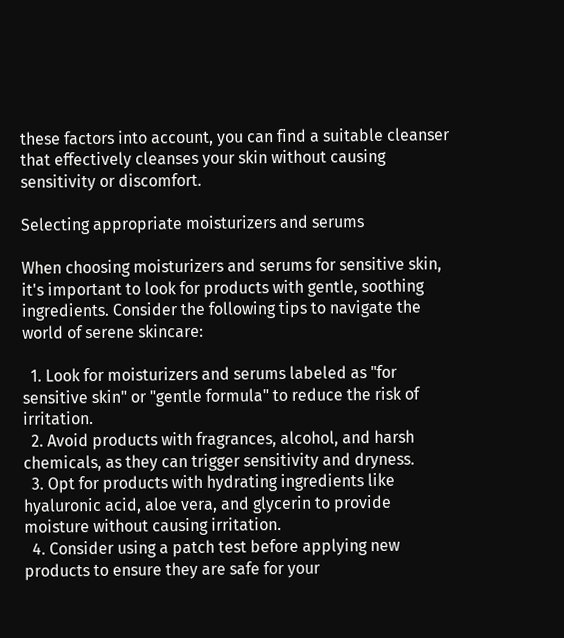these factors into account, you can find a suitable cleanser that effectively cleanses your skin without causing sensitivity or discomfort.

Selecting appropriate moisturizers and serums

When choosing moisturizers and serums for sensitive skin, it's important to look for products with gentle, soothing ingredients. Consider the following tips to navigate the world of serene skincare:

  1. Look for moisturizers and serums labeled as "for sensitive skin" or "gentle formula" to reduce the risk of irritation.
  2. Avoid products with fragrances, alcohol, and harsh chemicals, as they can trigger sensitivity and dryness.
  3. Opt for products with hydrating ingredients like hyaluronic acid, aloe vera, and glycerin to provide moisture without causing irritation.
  4. Consider using a patch test before applying new products to ensure they are safe for your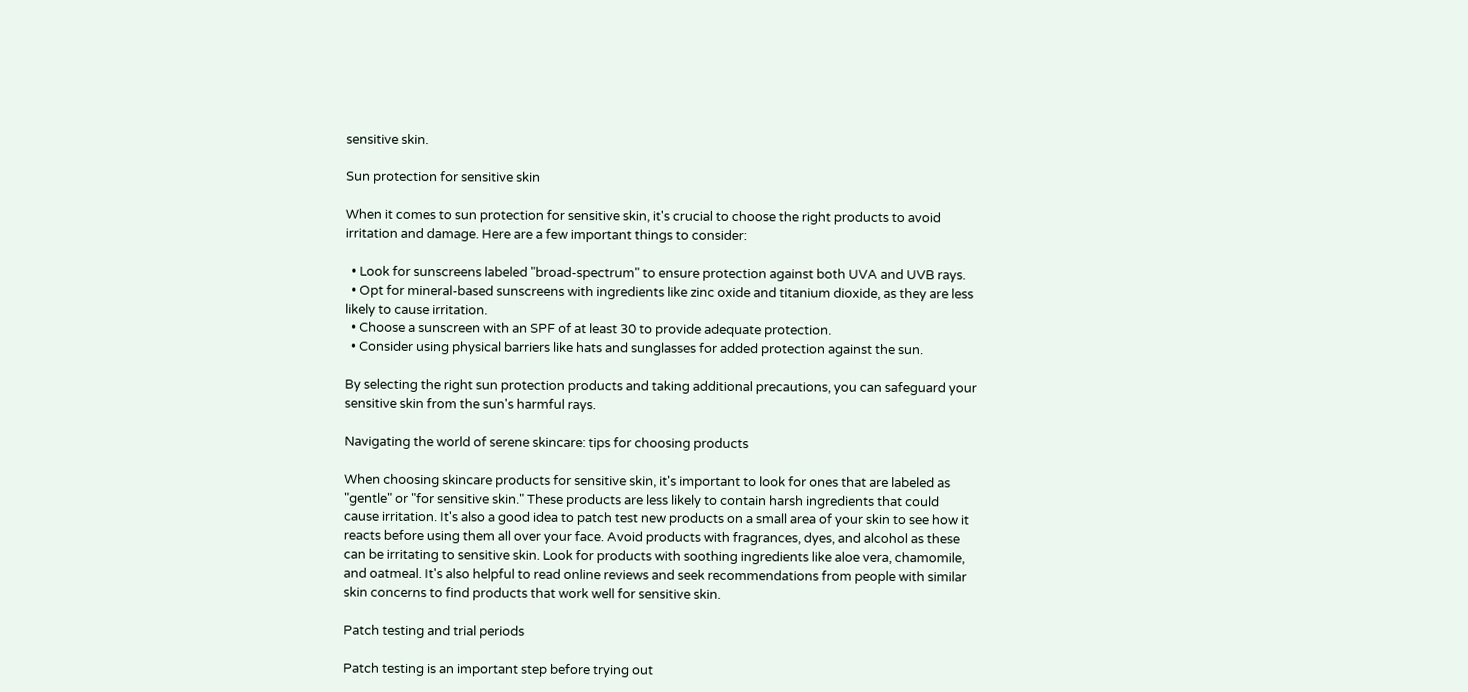sensitive skin.

Sun protection for sensitive skin

When it comes to sun protection for sensitive skin, it's crucial to choose the right products to avoid irritation and damage. Here are a few important things to consider:

  • Look for sunscreens labeled "broad-spectrum" to ensure protection against both UVA and UVB rays.
  • Opt for mineral-based sunscreens with ingredients like zinc oxide and titanium dioxide, as they are less likely to cause irritation.
  • Choose a sunscreen with an SPF of at least 30 to provide adequate protection.
  • Consider using physical barriers like hats and sunglasses for added protection against the sun.

By selecting the right sun protection products and taking additional precautions, you can safeguard your sensitive skin from the sun's harmful rays.

Navigating the world of serene skincare: tips for choosing products

When choosing skincare products for sensitive skin, it's important to look for ones that are labeled as "gentle" or "for sensitive skin." These products are less likely to contain harsh ingredients that could cause irritation. It's also a good idea to patch test new products on a small area of your skin to see how it reacts before using them all over your face. Avoid products with fragrances, dyes, and alcohol as these can be irritating to sensitive skin. Look for products with soothing ingredients like aloe vera, chamomile, and oatmeal. It's also helpful to read online reviews and seek recommendations from people with similar skin concerns to find products that work well for sensitive skin.

Patch testing and trial periods

Patch testing is an important step before trying out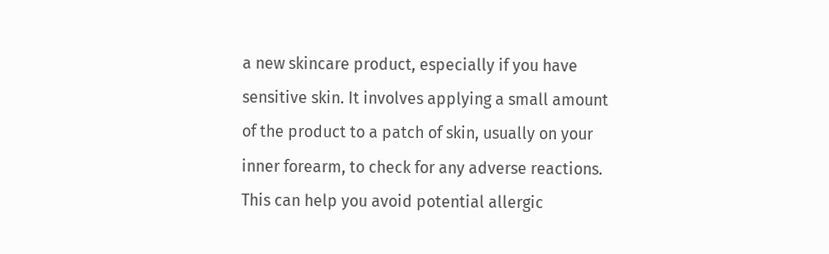a new skincare product, especially if you have sensitive skin. It involves applying a small amount of the product to a patch of skin, usually on your inner forearm, to check for any adverse reactions. This can help you avoid potential allergic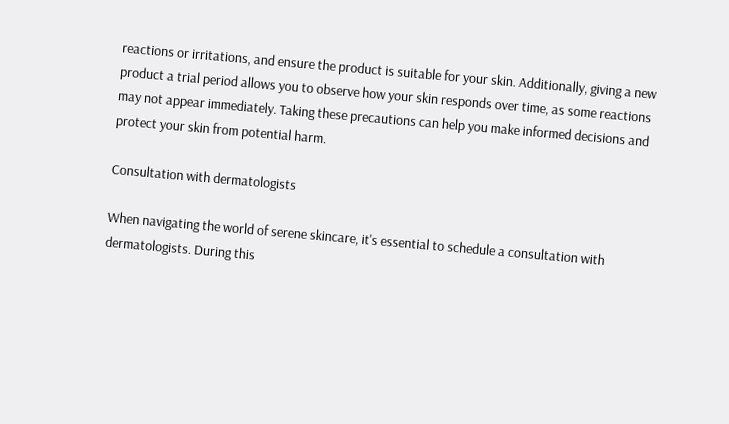reactions or irritations, and ensure the product is suitable for your skin. Additionally, giving a new product a trial period allows you to observe how your skin responds over time, as some reactions may not appear immediately. Taking these precautions can help you make informed decisions and protect your skin from potential harm.

Consultation with dermatologists

When navigating the world of serene skincare, it's essential to schedule a consultation with dermatologists. During this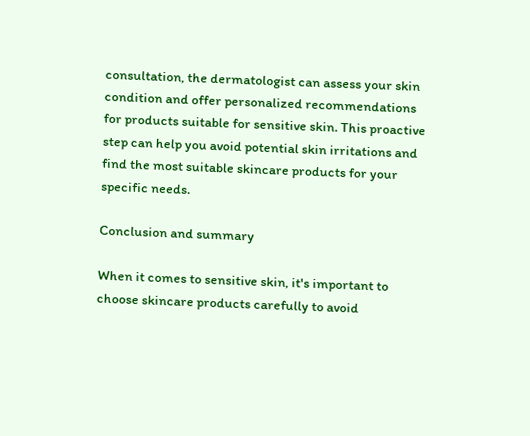consultation, the dermatologist can assess your skin condition and offer personalized recommendations for products suitable for sensitive skin. This proactive step can help you avoid potential skin irritations and find the most suitable skincare products for your specific needs.

Conclusion and summary

When it comes to sensitive skin, it's important to choose skincare products carefully to avoid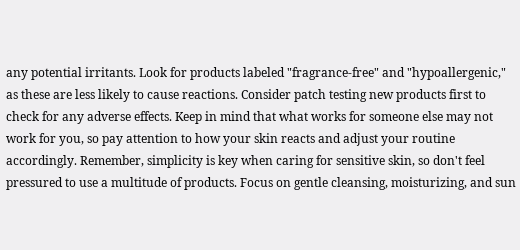any potential irritants. Look for products labeled "fragrance-free" and "hypoallergenic," as these are less likely to cause reactions. Consider patch testing new products first to check for any adverse effects. Keep in mind that what works for someone else may not work for you, so pay attention to how your skin reacts and adjust your routine accordingly. Remember, simplicity is key when caring for sensitive skin, so don't feel pressured to use a multitude of products. Focus on gentle cleansing, moisturizing, and sun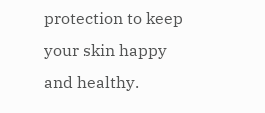protection to keep your skin happy and healthy.